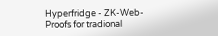Hyperfridge - ZK-Web-Proofs for tradional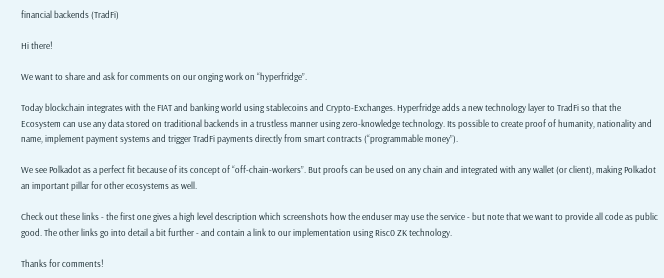financial backends (TradFi)

Hi there!

We want to share and ask for comments on our onging work on “hyperfridge”.

Today blockchain integrates with the FIAT and banking world using stablecoins and Crypto-Exchanges. Hyperfridge adds a new technology layer to TradFi so that the Ecosystem can use any data stored on traditional backends in a trustless manner using zero-knowledge technology. Its possible to create proof of humanity, nationality and name, implement payment systems and trigger TradFi payments directly from smart contracts (“programmable money”).

We see Polkadot as a perfect fit because of its concept of “off-chain-workers”. But proofs can be used on any chain and integrated with any wallet (or client), making Polkadot an important pillar for other ecosystems as well.

Check out these links - the first one gives a high level description which screenshots how the enduser may use the service - but note that we want to provide all code as public good. The other links go into detail a bit further - and contain a link to our implementation using Risc0 ZK technology.

Thanks for comments!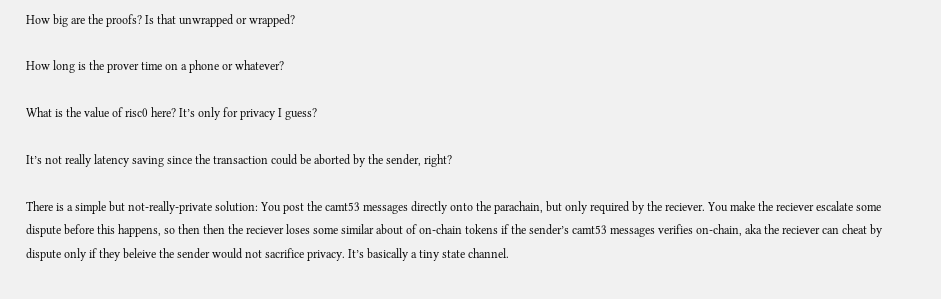How big are the proofs? Is that unwrapped or wrapped?

How long is the prover time on a phone or whatever?

What is the value of risc0 here? It’s only for privacy I guess?

It’s not really latency saving since the transaction could be aborted by the sender, right?

There is a simple but not-really-private solution: You post the camt53 messages directly onto the parachain, but only required by the reciever. You make the reciever escalate some dispute before this happens, so then then the reciever loses some similar about of on-chain tokens if the sender’s camt53 messages verifies on-chain, aka the reciever can cheat by dispute only if they beleive the sender would not sacrifice privacy. It’s basically a tiny state channel.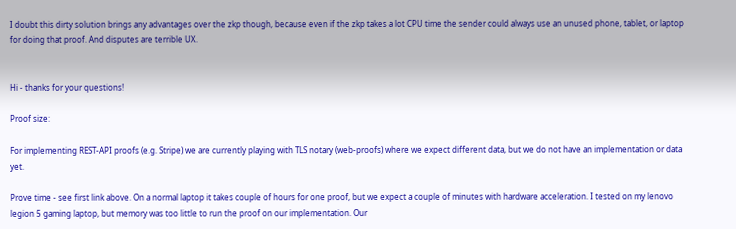I doubt this dirty solution brings any advantages over the zkp though, because even if the zkp takes a lot CPU time the sender could always use an unused phone, tablet, or laptop for doing that proof. And disputes are terrible UX.


Hi - thanks for your questions!

Proof size:

For implementing REST-API proofs (e.g. Stripe) we are currently playing with TLS notary (web-proofs) where we expect different data, but we do not have an implementation or data yet.

Prove time - see first link above. On a normal laptop it takes couple of hours for one proof, but we expect a couple of minutes with hardware acceleration. I tested on my lenovo legion 5 gaming laptop, but memory was too little to run the proof on our implementation. Our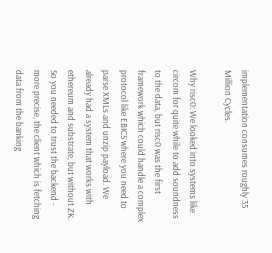implementation consumes roughly 35 Million Cycles.

Why risc0: We looked into systems like circom for quite while to add soundness to the data, but risc0 was the first framework which could handle a complex protocol like EBICS where you need to parse XMLs and unzip payload. We already had a system that works with ethereum and substrate, but without ZK. So you needed to trust the backend - more precise, the client which is fetching data from the banking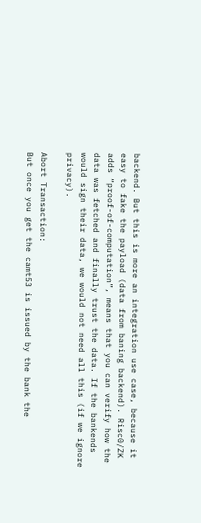backend. But this is more an integration use case, because it easy to fake the payload (data from baning backend). Risc0/ZK adds “proof-of-computation”, means that you can verify how the data was fetched and finally trust the data. If the bankends would sign their data, we would not need all this (if we ignore privacy).

Abort Transaction:
But once you get the camt53 is issued by the bank the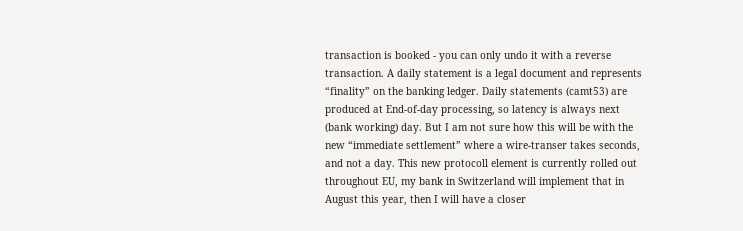transaction is booked - you can only undo it with a reverse transaction. A daily statement is a legal document and represents “finality” on the banking ledger. Daily statements (camt53) are produced at End-of-day processing, so latency is always next (bank working) day. But I am not sure how this will be with the new “immediate settlement” where a wire-transer takes seconds, and not a day. This new protocoll element is currently rolled out throughout EU, my bank in Switzerland will implement that in August this year, then I will have a closer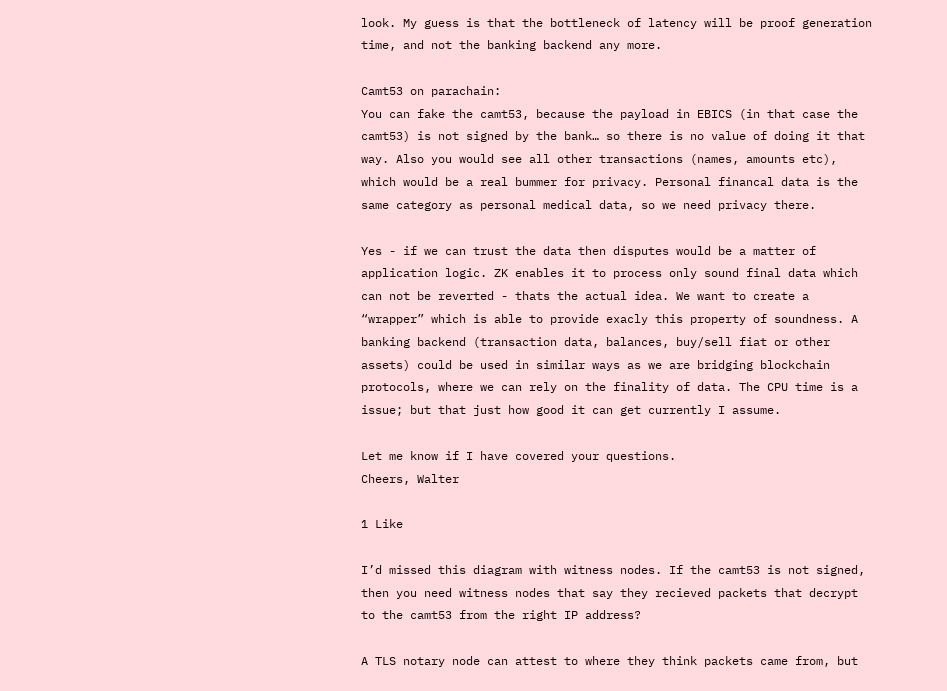look. My guess is that the bottleneck of latency will be proof generation time, and not the banking backend any more.

Camt53 on parachain:
You can fake the camt53, because the payload in EBICS (in that case the camt53) is not signed by the bank… so there is no value of doing it that way. Also you would see all other transactions (names, amounts etc), which would be a real bummer for privacy. Personal financal data is the same category as personal medical data, so we need privacy there.

Yes - if we can trust the data then disputes would be a matter of application logic. ZK enables it to process only sound final data which can not be reverted - thats the actual idea. We want to create a “wrapper” which is able to provide exacly this property of soundness. A banking backend (transaction data, balances, buy/sell fiat or other assets) could be used in similar ways as we are bridging blockchain protocols, where we can rely on the finality of data. The CPU time is a issue; but that just how good it can get currently I assume.

Let me know if I have covered your questions.
Cheers, Walter

1 Like

I’d missed this diagram with witness nodes. If the camt53 is not signed, then you need witness nodes that say they recieved packets that decrypt to the camt53 from the right IP address?

A TLS notary node can attest to where they think packets came from, but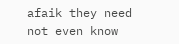afaik they need not even know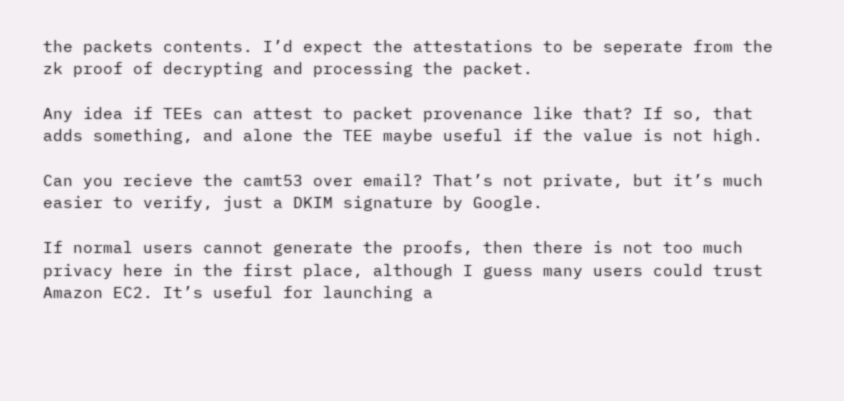the packets contents. I’d expect the attestations to be seperate from the zk proof of decrypting and processing the packet.

Any idea if TEEs can attest to packet provenance like that? If so, that adds something, and alone the TEE maybe useful if the value is not high.

Can you recieve the camt53 over email? That’s not private, but it’s much easier to verify, just a DKIM signature by Google.

If normal users cannot generate the proofs, then there is not too much privacy here in the first place, although I guess many users could trust Amazon EC2. It’s useful for launching a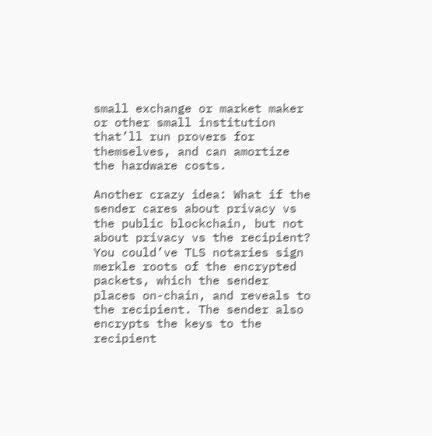small exchange or market maker or other small institution that’ll run provers for themselves, and can amortize the hardware costs.

Another crazy idea: What if the sender cares about privacy vs the public blockchain, but not about privacy vs the recipient? You could’ve TLS notaries sign merkle roots of the encrypted packets, which the sender places on-chain, and reveals to the recipient. The sender also encrypts the keys to the recipient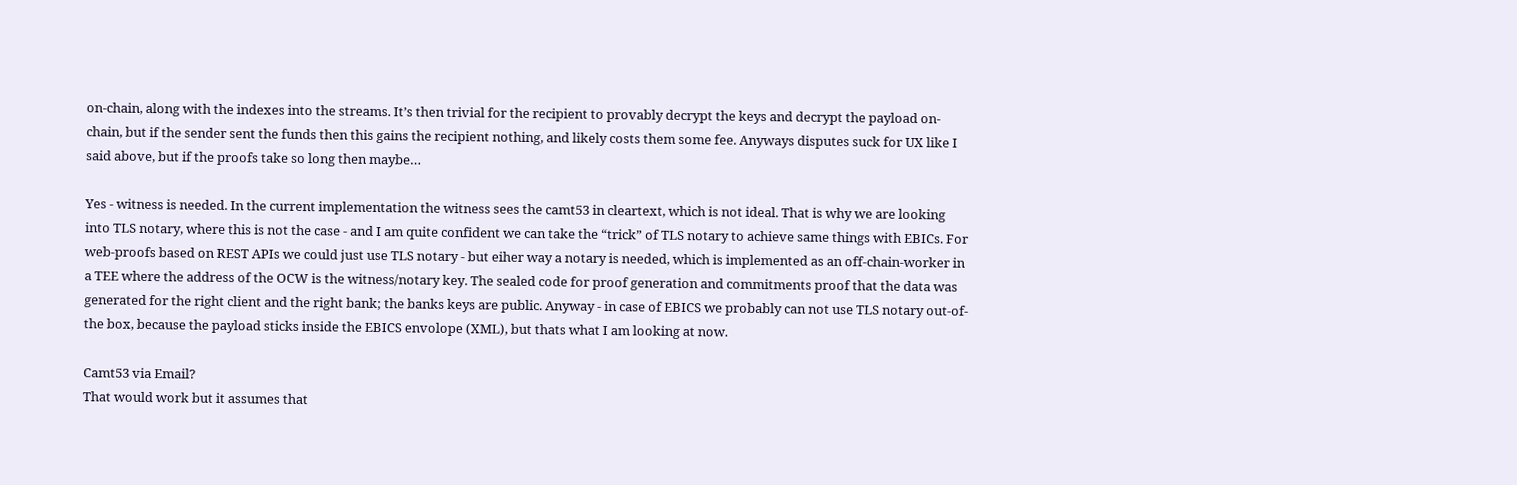on-chain, along with the indexes into the streams. It’s then trivial for the recipient to provably decrypt the keys and decrypt the payload on-chain, but if the sender sent the funds then this gains the recipient nothing, and likely costs them some fee. Anyways disputes suck for UX like I said above, but if the proofs take so long then maybe…

Yes - witness is needed. In the current implementation the witness sees the camt53 in cleartext, which is not ideal. That is why we are looking into TLS notary, where this is not the case - and I am quite confident we can take the “trick” of TLS notary to achieve same things with EBICs. For web-proofs based on REST APIs we could just use TLS notary - but eiher way a notary is needed, which is implemented as an off-chain-worker in a TEE where the address of the OCW is the witness/notary key. The sealed code for proof generation and commitments proof that the data was generated for the right client and the right bank; the banks keys are public. Anyway - in case of EBICS we probably can not use TLS notary out-of-the box, because the payload sticks inside the EBICS envolope (XML), but thats what I am looking at now.

Camt53 via Email?
That would work but it assumes that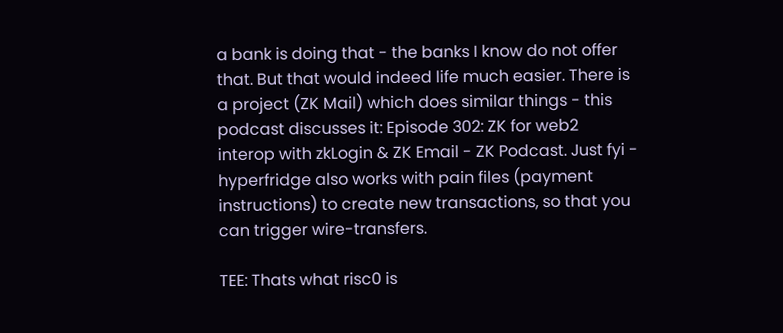a bank is doing that - the banks I know do not offer that. But that would indeed life much easier. There is a project (ZK Mail) which does similar things - this podcast discusses it: Episode 302: ZK for web2 interop with zkLogin & ZK Email - ZK Podcast. Just fyi - hyperfridge also works with pain files (payment instructions) to create new transactions, so that you can trigger wire-transfers.

TEE: Thats what risc0 is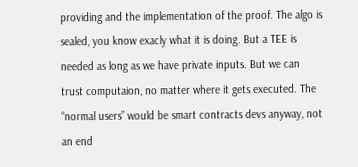providing and the implementation of the proof. The algo is sealed, you know exacly what it is doing. But a TEE is needed as long as we have private inputs. But we can trust computaion, no matter where it gets executed. The “normal users” would be smart contracts devs anyway, not an end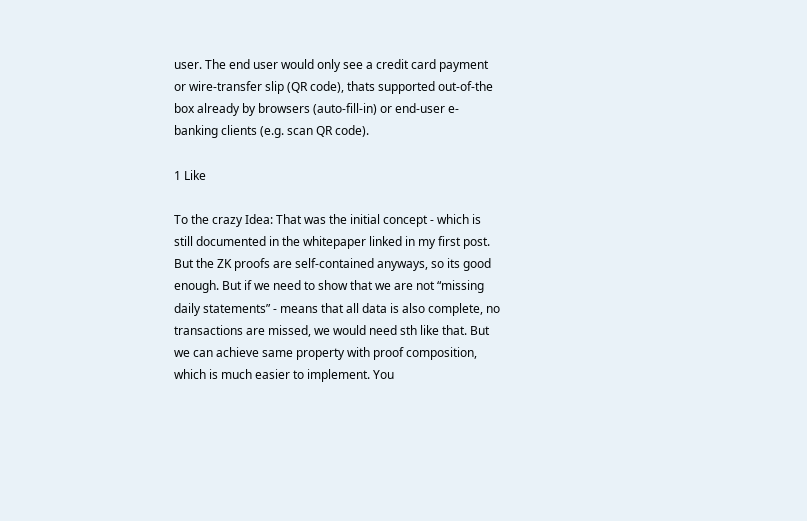user. The end user would only see a credit card payment or wire-transfer slip (QR code), thats supported out-of-the box already by browsers (auto-fill-in) or end-user e-banking clients (e.g. scan QR code).

1 Like

To the crazy Idea: That was the initial concept - which is still documented in the whitepaper linked in my first post. But the ZK proofs are self-contained anyways, so its good enough. But if we need to show that we are not “missing daily statements” - means that all data is also complete, no transactions are missed, we would need sth like that. But we can achieve same property with proof composition, which is much easier to implement. You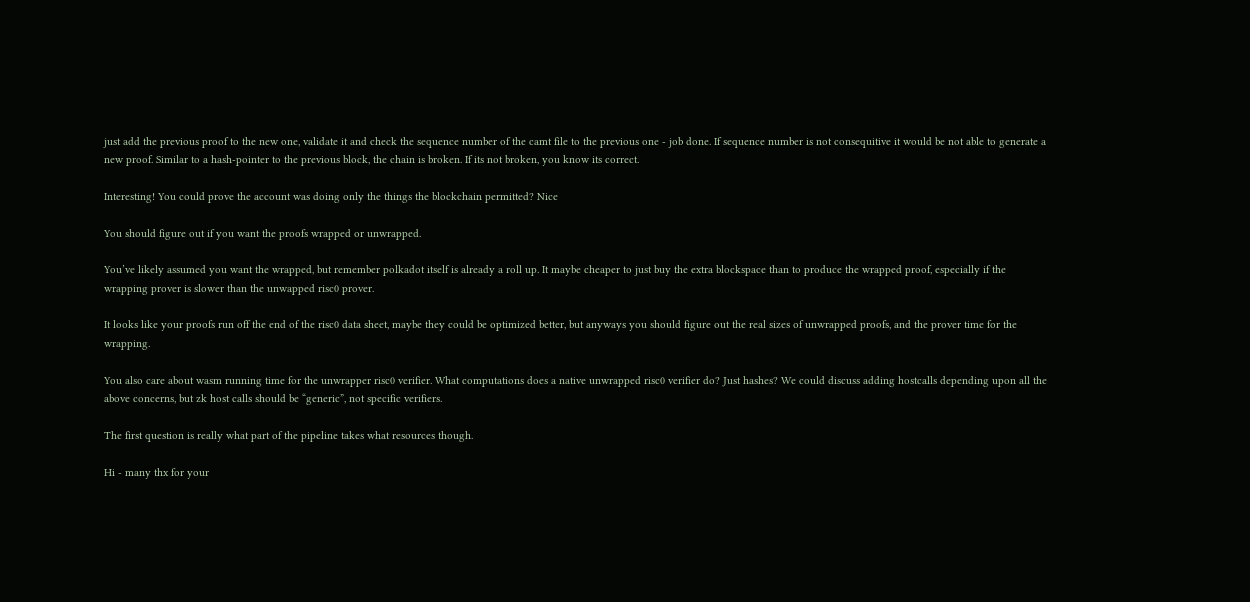just add the previous proof to the new one, validate it and check the sequence number of the camt file to the previous one - job done. If sequence number is not consequitive it would be not able to generate a new proof. Similar to a hash-pointer to the previous block, the chain is broken. If its not broken, you know its correct.

Interesting! You could prove the account was doing only the things the blockchain permitted? Nice

You should figure out if you want the proofs wrapped or unwrapped.

You’ve likely assumed you want the wrapped, but remember polkadot itself is already a roll up. It maybe cheaper to just buy the extra blockspace than to produce the wrapped proof, especially if the wrapping prover is slower than the unwapped risc0 prover.

It looks like your proofs run off the end of the risc0 data sheet, maybe they could be optimized better, but anyways you should figure out the real sizes of unwrapped proofs, and the prover time for the wrapping.

You also care about wasm running time for the unwrapper risc0 verifier. What computations does a native unwrapped risc0 verifier do? Just hashes? We could discuss adding hostcalls depending upon all the above concerns, but zk host calls should be “generic”, not specific verifiers.

The first question is really what part of the pipeline takes what resources though.

Hi - many thx for your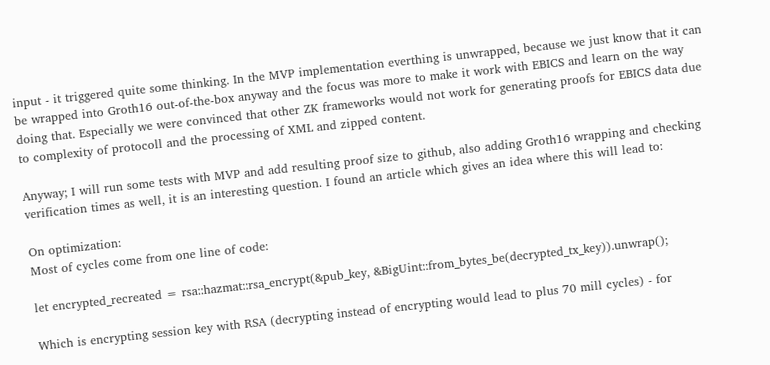input - it triggered quite some thinking. In the MVP implementation everthing is unwrapped, because we just know that it can be wrapped into Groth16 out-of-the-box anyway and the focus was more to make it work with EBICS and learn on the way doing that. Especially we were convinced that other ZK frameworks would not work for generating proofs for EBICS data due to complexity of protocoll and the processing of XML and zipped content.

Anyway; I will run some tests with MVP and add resulting proof size to github, also adding Groth16 wrapping and checking verification times as well, it is an interesting question. I found an article which gives an idea where this will lead to:

On optimization:
Most of cycles come from one line of code:

let encrypted_recreated = rsa::hazmat::rsa_encrypt(&pub_key, &BigUint::from_bytes_be(decrypted_tx_key)).unwrap();

Which is encrypting session key with RSA (decrypting instead of encrypting would lead to plus 70 mill cycles) - for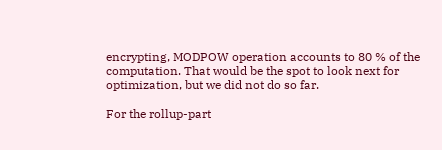encrypting, MODPOW operation accounts to 80 % of the computation. That would be the spot to look next for optimization, but we did not do so far.

For the rollup-part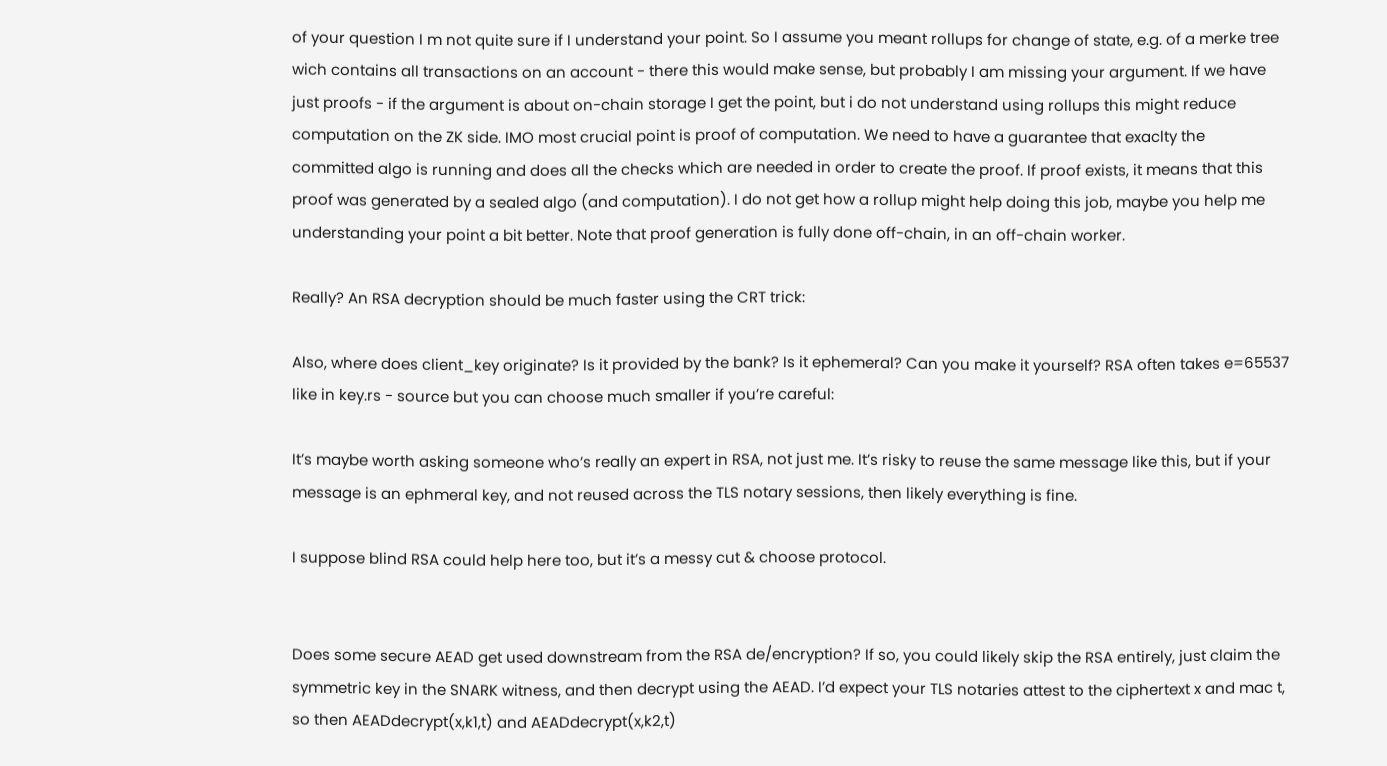of your question I m not quite sure if I understand your point. So I assume you meant rollups for change of state, e.g. of a merke tree wich contains all transactions on an account - there this would make sense, but probably I am missing your argument. If we have just proofs - if the argument is about on-chain storage I get the point, but i do not understand using rollups this might reduce computation on the ZK side. IMO most crucial point is proof of computation. We need to have a guarantee that exaclty the committed algo is running and does all the checks which are needed in order to create the proof. If proof exists, it means that this proof was generated by a sealed algo (and computation). I do not get how a rollup might help doing this job, maybe you help me understanding your point a bit better. Note that proof generation is fully done off-chain, in an off-chain worker.

Really? An RSA decryption should be much faster using the CRT trick:

Also, where does client_key originate? Is it provided by the bank? Is it ephemeral? Can you make it yourself? RSA often takes e=65537 like in key.rs - source but you can choose much smaller if you’re careful:

It’s maybe worth asking someone who’s really an expert in RSA, not just me. It’s risky to reuse the same message like this, but if your message is an ephmeral key, and not reused across the TLS notary sessions, then likely everything is fine.

I suppose blind RSA could help here too, but it’s a messy cut & choose protocol.


Does some secure AEAD get used downstream from the RSA de/encryption? If so, you could likely skip the RSA entirely, just claim the symmetric key in the SNARK witness, and then decrypt using the AEAD. I’d expect your TLS notaries attest to the ciphertext x and mac t, so then AEADdecrypt(x,k1,t) and AEADdecrypt(x,k2,t)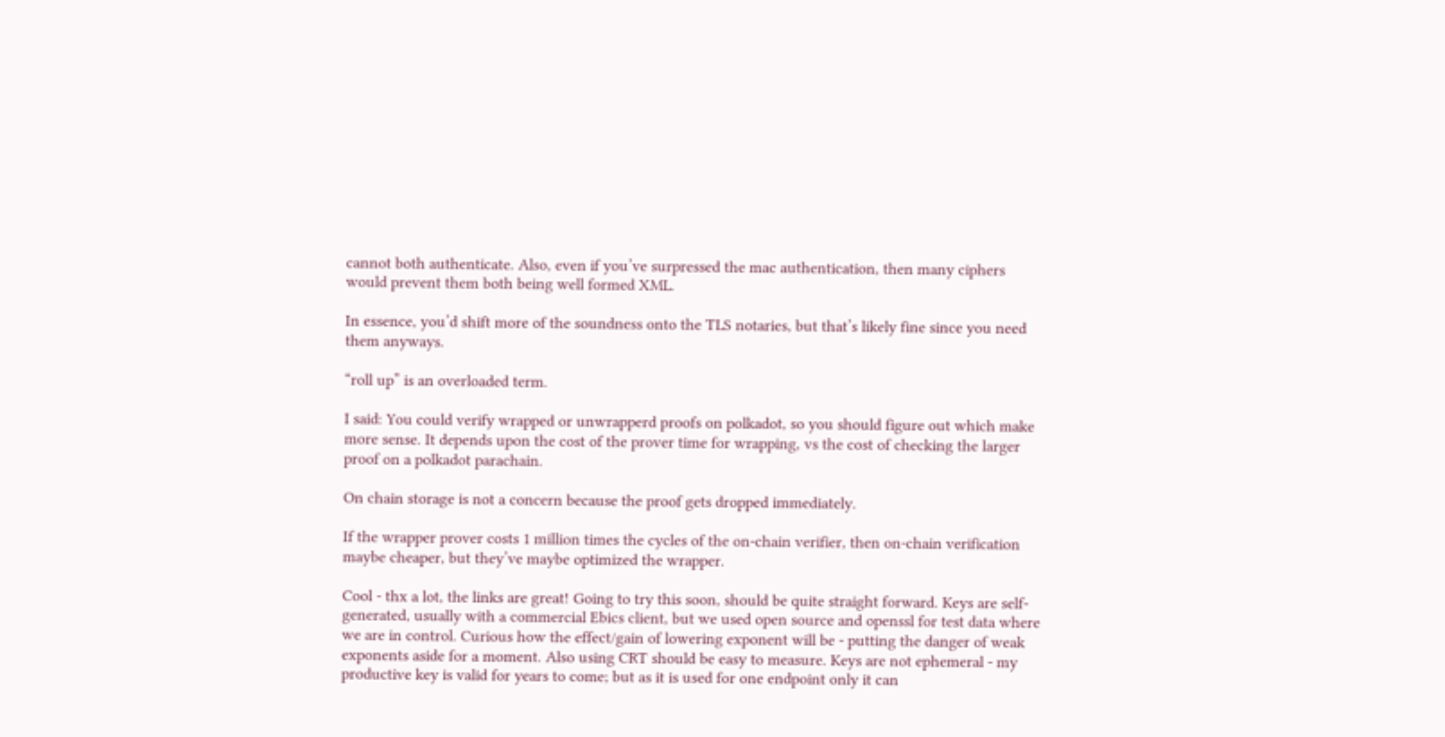cannot both authenticate. Also, even if you’ve surpressed the mac authentication, then many ciphers would prevent them both being well formed XML.

In essence, you’d shift more of the soundness onto the TLS notaries, but that’s likely fine since you need them anyways.

“roll up” is an overloaded term.

I said: You could verify wrapped or unwrapperd proofs on polkadot, so you should figure out which make more sense. It depends upon the cost of the prover time for wrapping, vs the cost of checking the larger proof on a polkadot parachain.

On chain storage is not a concern because the proof gets dropped immediately.

If the wrapper prover costs 1 million times the cycles of the on-chain verifier, then on-chain verification maybe cheaper, but they’ve maybe optimized the wrapper.

Cool - thx a lot, the links are great! Going to try this soon, should be quite straight forward. Keys are self-generated, usually with a commercial Ebics client, but we used open source and openssl for test data where we are in control. Curious how the effect/gain of lowering exponent will be - putting the danger of weak exponents aside for a moment. Also using CRT should be easy to measure. Keys are not ephemeral - my productive key is valid for years to come; but as it is used for one endpoint only it can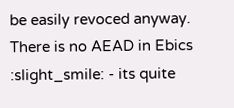be easily revoced anyway. There is no AEAD in Ebics :slight_smile: - its quite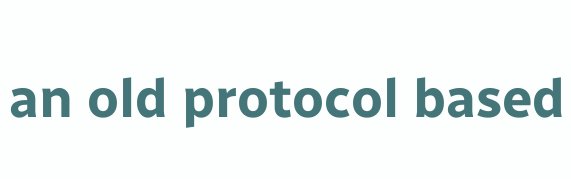an old protocol based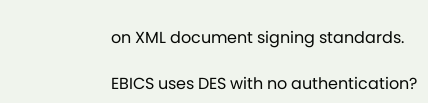on XML document signing standards.

EBICS uses DES with no authentication?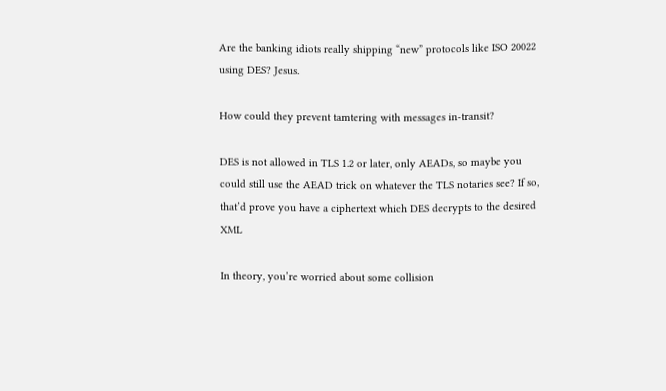Are the banking idiots really shipping “new” protocols like ISO 20022 using DES? Jesus.

How could they prevent tamtering with messages in-transit?

DES is not allowed in TLS 1.2 or later, only AEADs, so maybe you could still use the AEAD trick on whatever the TLS notaries see? If so, that’d prove you have a ciphertext which DES decrypts to the desired XML

In theory, you’re worried about some collision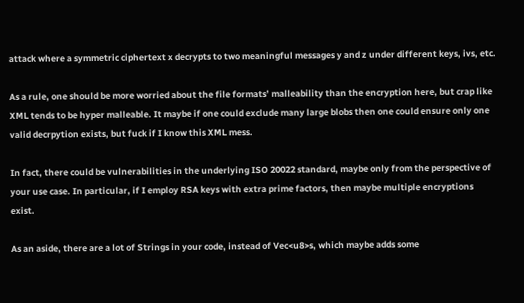attack where a symmetric ciphertext x decrypts to two meaningful messages y and z under different keys, ivs, etc.

As a rule, one should be more worried about the file formats’ malleability than the encryption here, but crap like XML tends to be hyper malleable. It maybe if one could exclude many large blobs then one could ensure only one valid decrpytion exists, but fuck if I know this XML mess.

In fact, there could be vulnerabilities in the underlying ISO 20022 standard, maybe only from the perspective of your use case. In particular, if I employ RSA keys with extra prime factors, then maybe multiple encryptions exist.

As an aside, there are a lot of Strings in your code, instead of Vec<u8>s, which maybe adds some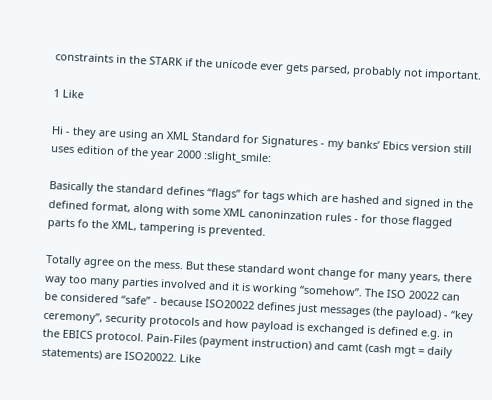constraints in the STARK if the unicode ever gets parsed, probably not important.

1 Like

Hi - they are using an XML Standard for Signatures - my banks’ Ebics version still uses edition of the year 2000 :slight_smile:

Basically the standard defines “flags” for tags which are hashed and signed in the defined format, along with some XML canoninzation rules - for those flagged parts fo the XML, tampering is prevented.

Totally agree on the mess. But these standard wont change for many years, there way too many parties involved and it is working “somehow”. The ISO 20022 can be considered “safe” - because ISO20022 defines just messages (the payload) - “key ceremony”, security protocols and how payload is exchanged is defined e.g. in the EBICS protocol. Pain-Files (payment instruction) and camt (cash mgt = daily statements) are ISO20022. Like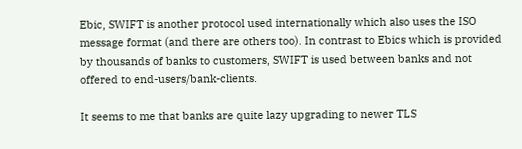Ebic, SWIFT is another protocol used internationally which also uses the ISO message format (and there are others too). In contrast to Ebics which is provided by thousands of banks to customers, SWIFT is used between banks and not offered to end-users/bank-clients.

It seems to me that banks are quite lazy upgrading to newer TLS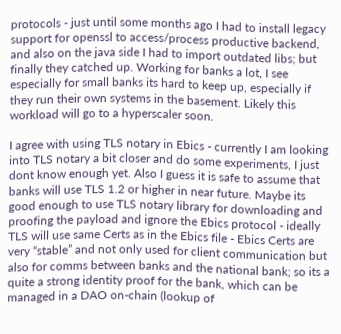protocols - just until some months ago I had to install legacy support for openssl to access/process productive backend, and also on the java side I had to import outdated libs; but finally they catched up. Working for banks a lot, I see especially for small banks its hard to keep up, especially if they run their own systems in the basement. Likely this workload will go to a hyperscaler soon.

I agree with using TLS notary in Ebics - currently I am looking into TLS notary a bit closer and do some experiments, I just dont know enough yet. Also I guess it is safe to assume that banks will use TLS 1.2 or higher in near future. Maybe its good enough to use TLS notary library for downloading and proofing the payload and ignore the Ebics protocol - ideally TLS will use same Certs as in the Ebics file - Ebics Certs are very “stable” and not only used for client communication but also for comms between banks and the national bank; so its a quite a strong identity proof for the bank, which can be managed in a DAO on-chain (lookup of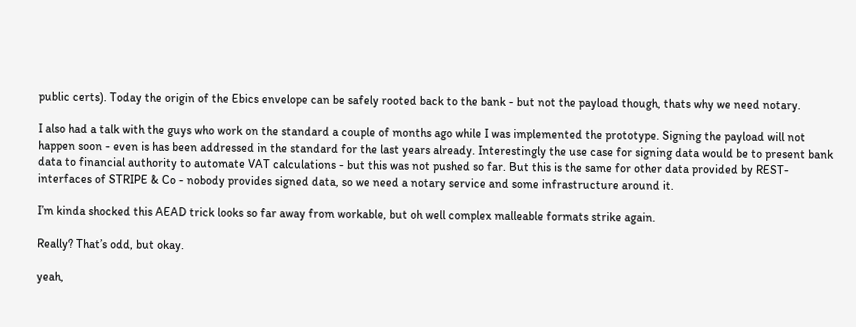public certs). Today the origin of the Ebics envelope can be safely rooted back to the bank - but not the payload though, thats why we need notary.

I also had a talk with the guys who work on the standard a couple of months ago while I was implemented the prototype. Signing the payload will not happen soon - even is has been addressed in the standard for the last years already. Interestingly the use case for signing data would be to present bank data to financial authority to automate VAT calculations - but this was not pushed so far. But this is the same for other data provided by REST-interfaces of STRIPE & Co - nobody provides signed data, so we need a notary service and some infrastructure around it.

I’m kinda shocked this AEAD trick looks so far away from workable, but oh well complex malleable formats strike again.

Really? That’s odd, but okay.

yeah,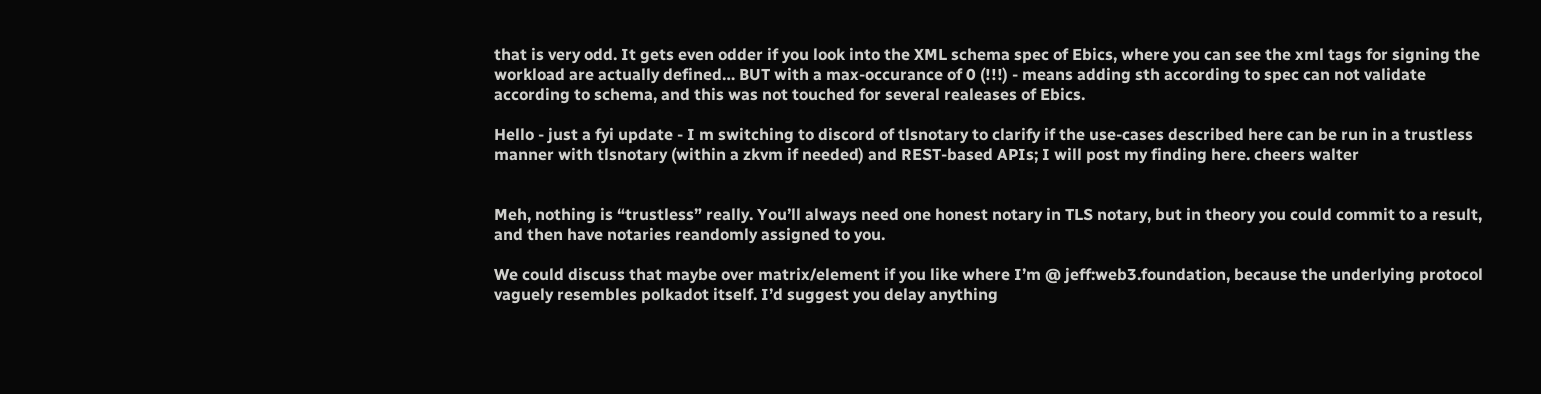that is very odd. It gets even odder if you look into the XML schema spec of Ebics, where you can see the xml tags for signing the workload are actually defined… BUT with a max-occurance of 0 (!!!) - means adding sth according to spec can not validate according to schema, and this was not touched for several realeases of Ebics.

Hello - just a fyi update - I m switching to discord of tlsnotary to clarify if the use-cases described here can be run in a trustless manner with tlsnotary (within a zkvm if needed) and REST-based APIs; I will post my finding here. cheers walter


Meh, nothing is “trustless” really. You’ll always need one honest notary in TLS notary, but in theory you could commit to a result, and then have notaries reandomly assigned to you.

We could discuss that maybe over matrix/element if you like where I’m @ jeff:web3.foundation, because the underlying protocol vaguely resembles polkadot itself. I’d suggest you delay anything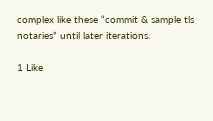complex like these “commit & sample tls notaries” until later iterations.

1 Like